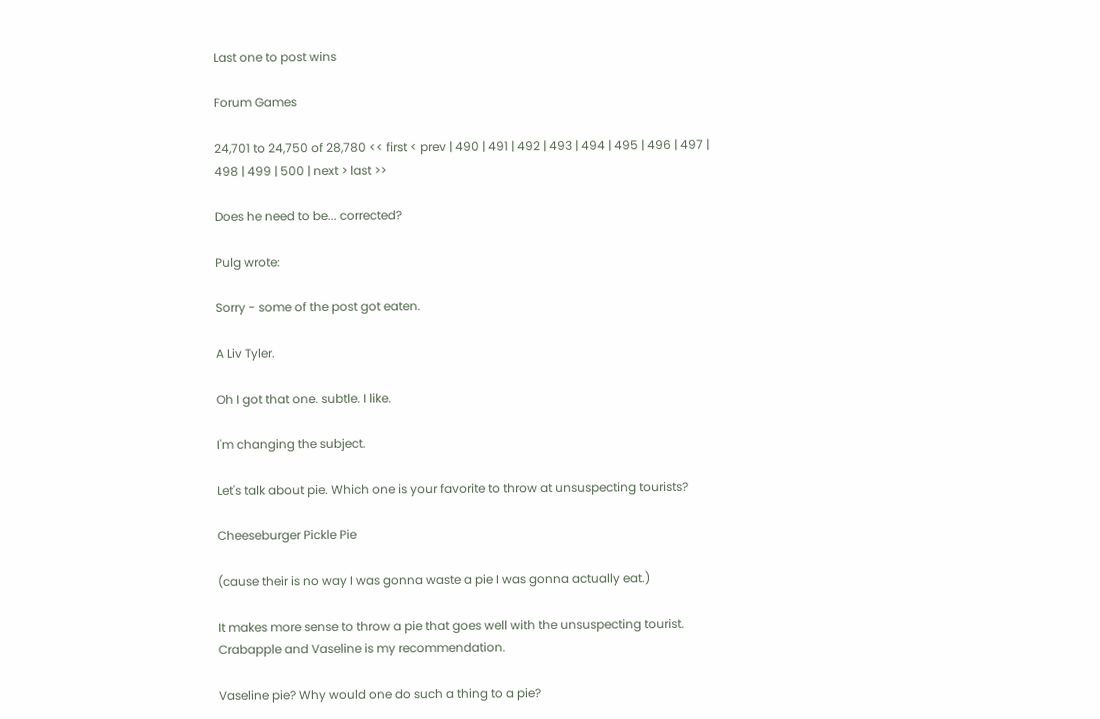Last one to post wins

Forum Games

24,701 to 24,750 of 28,780 << first < prev | 490 | 491 | 492 | 493 | 494 | 495 | 496 | 497 | 498 | 499 | 500 | next > last >>

Does he need to be... corrected?

Pulg wrote:

Sorry - some of the post got eaten.

A Liv Tyler.

Oh I got that one. subtle. I like.

I'm changing the subject.

Let's talk about pie. Which one is your favorite to throw at unsuspecting tourists?

Cheeseburger Pickle Pie

(cause their is no way I was gonna waste a pie I was gonna actually eat.)

It makes more sense to throw a pie that goes well with the unsuspecting tourist. Crabapple and Vaseline is my recommendation.

Vaseline pie? Why would one do such a thing to a pie?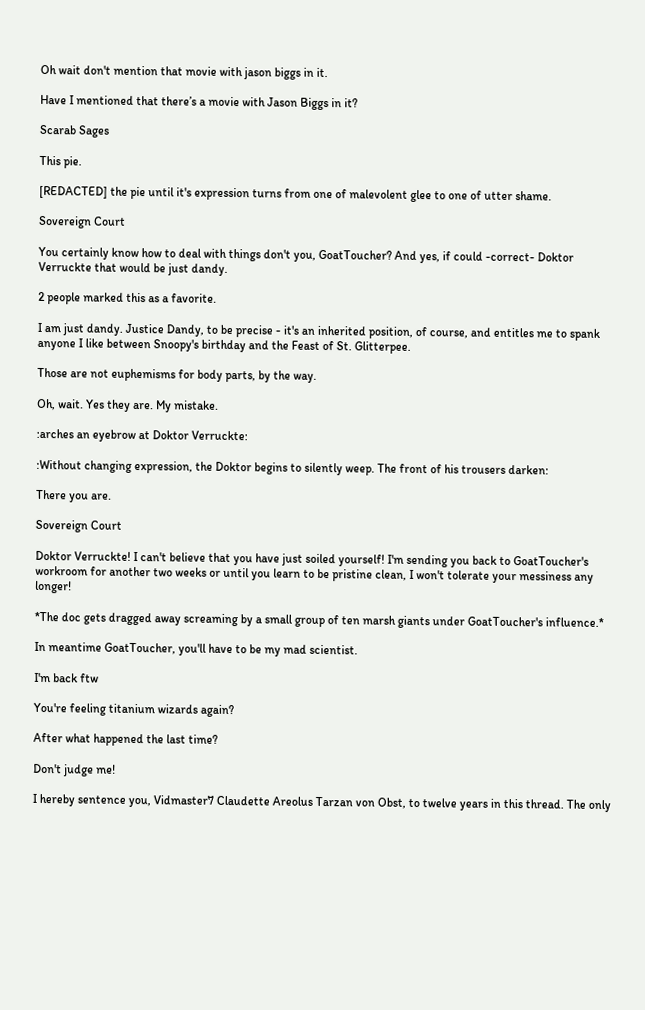Oh wait don't mention that movie with jason biggs in it.

Have I mentioned that there’s a movie with Jason Biggs in it?

Scarab Sages

This pie.

[REDACTED] the pie until it's expression turns from one of malevolent glee to one of utter shame.

Sovereign Court

You certainly know how to deal with things don't you, GoatToucher? And yes, if could -correct- Doktor Verruckte that would be just dandy.

2 people marked this as a favorite.

I am just dandy. Justice Dandy, to be precise - it's an inherited position, of course, and entitles me to spank anyone I like between Snoopy's birthday and the Feast of St. Glitterpee.

Those are not euphemisms for body parts, by the way.

Oh, wait. Yes they are. My mistake.

:arches an eyebrow at Doktor Verruckte:

:Without changing expression, the Doktor begins to silently weep. The front of his trousers darken:

There you are.

Sovereign Court

Doktor Verruckte! I can't believe that you have just soiled yourself! I'm sending you back to GoatToucher's workroom for another two weeks or until you learn to be pristine clean, I won't tolerate your messiness any longer!

*The doc gets dragged away screaming by a small group of ten marsh giants under GoatToucher's influence.*

In meantime GoatToucher, you'll have to be my mad scientist.

I'm back ftw

You're feeling titanium wizards again?

After what happened the last time?

Don't judge me!

I hereby sentence you, Vidmaster7 Claudette Areolus Tarzan von Obst, to twelve years in this thread. The only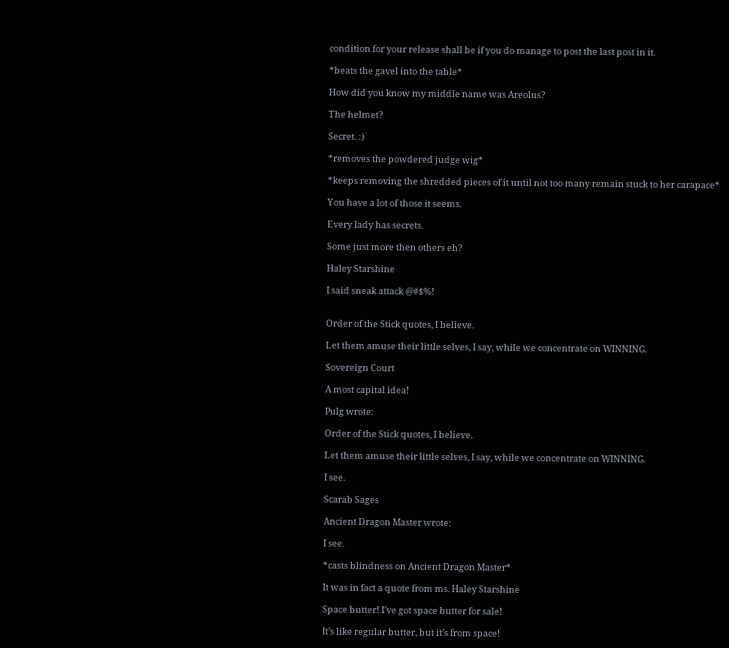condition for your release shall be if you do manage to post the last post in it.

*beats the gavel into the table*

How did you know my middle name was Areolus?

The helmet?

Secret. :)

*removes the powdered judge wig*

*keeps removing the shredded pieces of it until not too many remain stuck to her carapace*

You have a lot of those it seems.

Every lady has secrets.

Some just more then others eh?

Haley Starshine

I said sneak attack @#$%!


Order of the Stick quotes, I believe.

Let them amuse their little selves, I say, while we concentrate on WINNING.

Sovereign Court

A most capital idea!

Pulg wrote:

Order of the Stick quotes, I believe.

Let them amuse their little selves, I say, while we concentrate on WINNING.

I see.

Scarab Sages

Ancient Dragon Master wrote:

I see.

*casts blindness on Ancient Dragon Master*

It was in fact a quote from ms. Haley Starshine

Space butter! I’ve got space butter for sale!

It’s like regular butter, but it’s from space!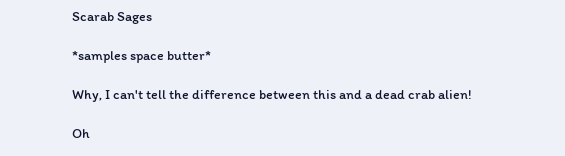Scarab Sages

*samples space butter*

Why, I can't tell the difference between this and a dead crab alien!

Oh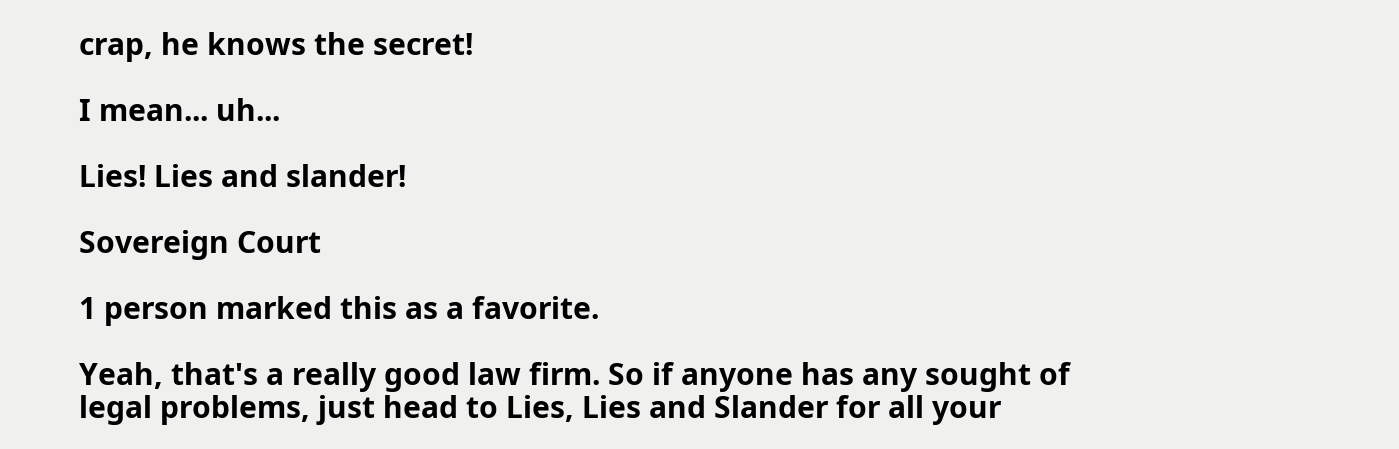crap, he knows the secret!

I mean... uh...

Lies! Lies and slander!

Sovereign Court

1 person marked this as a favorite.

Yeah, that's a really good law firm. So if anyone has any sought of legal problems, just head to Lies, Lies and Slander for all your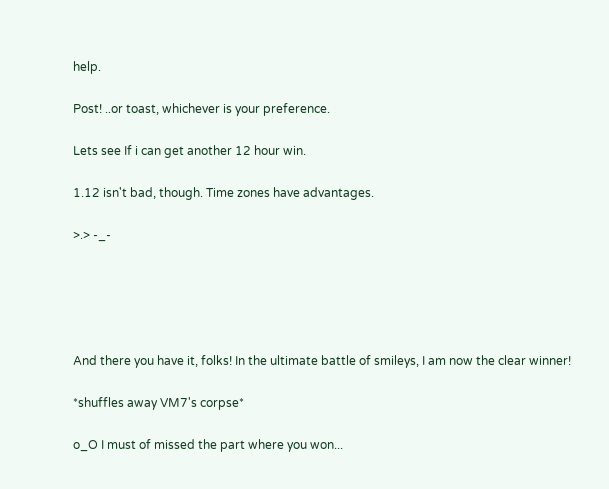help.

Post! ..or toast, whichever is your preference.

Lets see If i can get another 12 hour win.

1.12 isn't bad, though. Time zones have advantages.

>.> -_-





And there you have it, folks! In the ultimate battle of smileys, I am now the clear winner!

*shuffles away VM7's corpse*

o_O I must of missed the part where you won...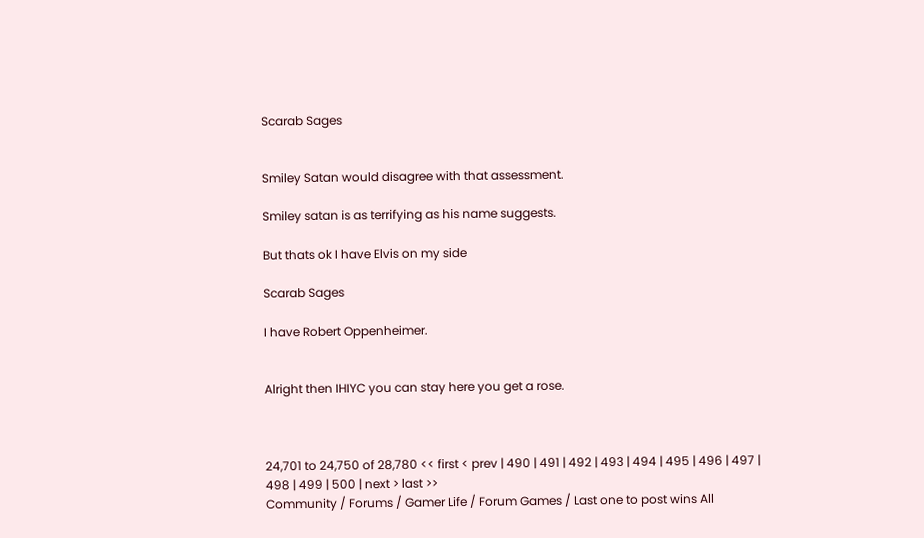Scarab Sages


Smiley Satan would disagree with that assessment.

Smiley satan is as terrifying as his name suggests.

But thats ok I have Elvis on my side

Scarab Sages

I have Robert Oppenheimer.


Alright then IHIYC you can stay here you get a rose.



24,701 to 24,750 of 28,780 << first < prev | 490 | 491 | 492 | 493 | 494 | 495 | 496 | 497 | 498 | 499 | 500 | next > last >>
Community / Forums / Gamer Life / Forum Games / Last one to post wins All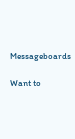Messageboards

Want to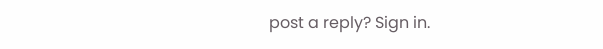post a reply? Sign in.